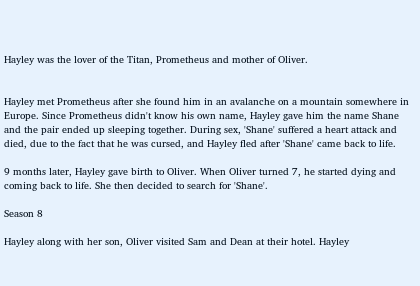Hayley was the lover of the Titan, Prometheus and mother of Oliver.


Hayley met Prometheus after she found him in an avalanche on a mountain somewhere in Europe. Since Prometheus didn't know his own name, Hayley gave him the name Shane and the pair ended up sleeping together. During sex, 'Shane' suffered a heart attack and died, due to the fact that he was cursed, and Hayley fled after 'Shane' came back to life.

9 months later, Hayley gave birth to Oliver. When Oliver turned 7, he started dying and coming back to life. She then decided to search for 'Shane'.

Season 8

Hayley along with her son, Oliver visited Sam and Dean at their hotel. Hayley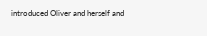introduced Oliver and herself and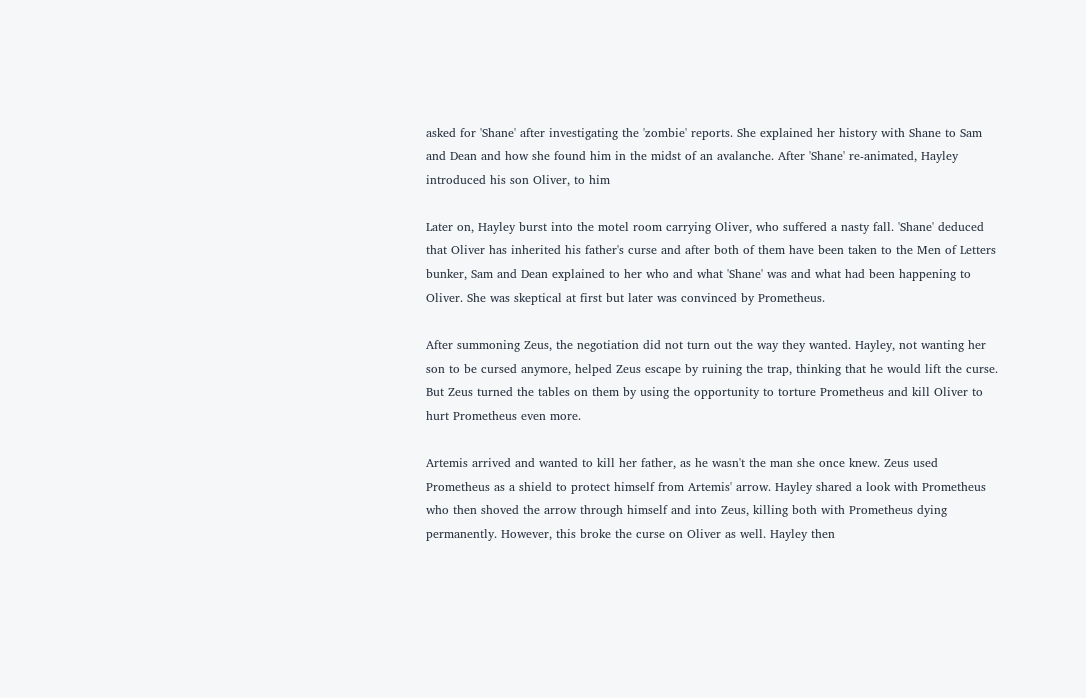asked for 'Shane' after investigating the 'zombie' reports. She explained her history with Shane to Sam and Dean and how she found him in the midst of an avalanche. After 'Shane' re-animated, Hayley introduced his son Oliver, to him

Later on, Hayley burst into the motel room carrying Oliver, who suffered a nasty fall. 'Shane' deduced that Oliver has inherited his father's curse and after both of them have been taken to the Men of Letters bunker, Sam and Dean explained to her who and what 'Shane' was and what had been happening to Oliver. She was skeptical at first but later was convinced by Prometheus.

After summoning Zeus, the negotiation did not turn out the way they wanted. Hayley, not wanting her son to be cursed anymore, helped Zeus escape by ruining the trap, thinking that he would lift the curse. But Zeus turned the tables on them by using the opportunity to torture Prometheus and kill Oliver to hurt Prometheus even more.

Artemis arrived and wanted to kill her father, as he wasn't the man she once knew. Zeus used Prometheus as a shield to protect himself from Artemis' arrow. Hayley shared a look with Prometheus who then shoved the arrow through himself and into Zeus, killing both with Prometheus dying permanently. However, this broke the curse on Oliver as well. Hayley then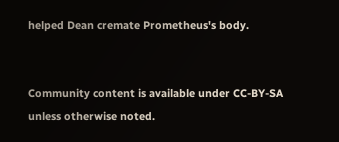helped Dean cremate Prometheus's body.


Community content is available under CC-BY-SA unless otherwise noted.